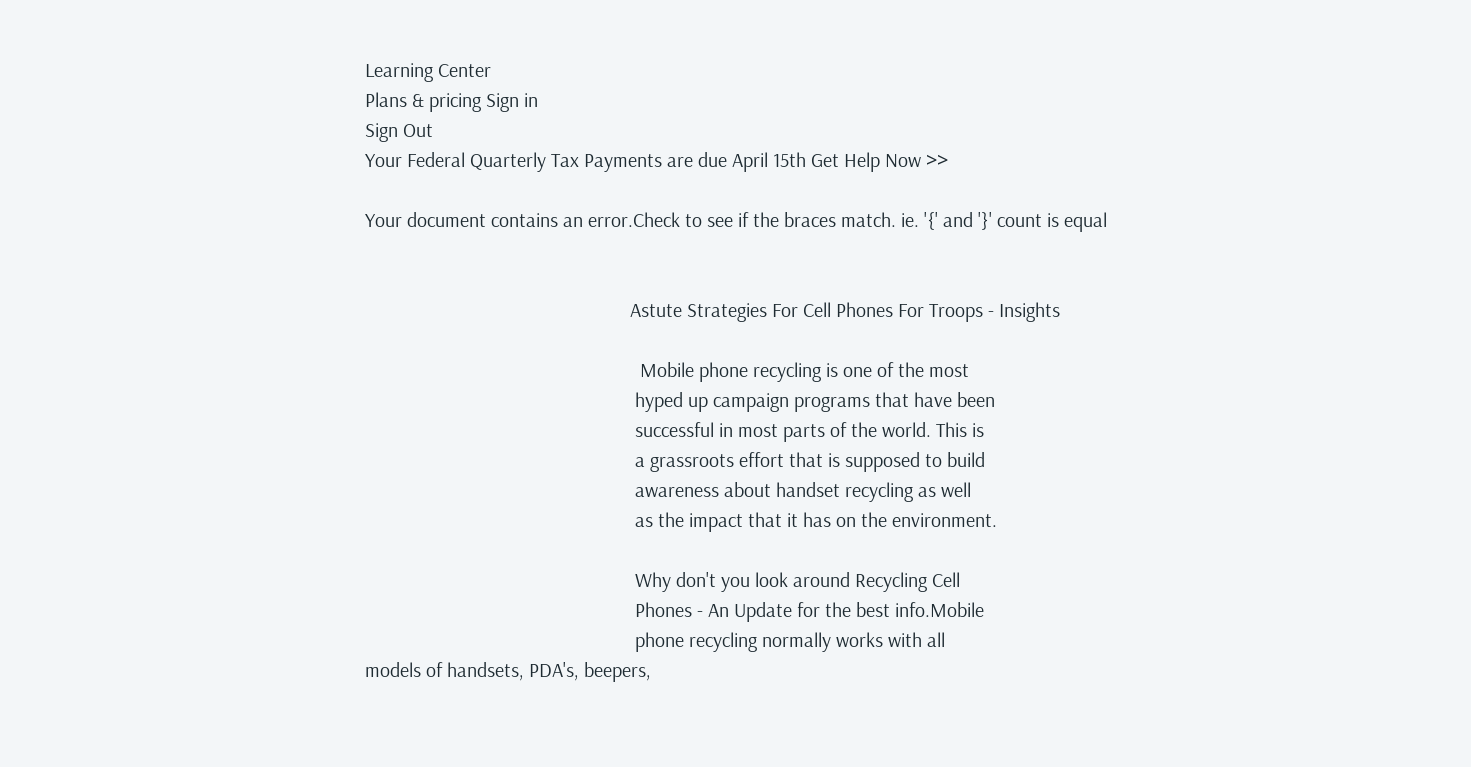Learning Center
Plans & pricing Sign in
Sign Out
Your Federal Quarterly Tax Payments are due April 15th Get Help Now >>

Your document contains an error.Check to see if the braces match. ie. '{' and '}' count is equal


                                                     Astute Strategies For Cell Phones For Troops - Insights

                                                       Mobile phone recycling is one of the most
                                                      hyped up campaign programs that have been
                                                      successful in most parts of the world. This is
                                                      a grassroots effort that is supposed to build
                                                      awareness about handset recycling as well
                                                      as the impact that it has on the environment.

                                                      Why don't you look around Recycling Cell
                                                      Phones - An Update for the best info.Mobile
                                                      phone recycling normally works with all
models of handsets, PDA's, beepers,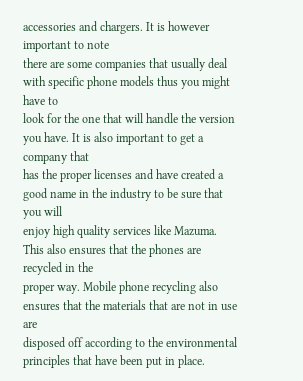accessories and chargers. It is however important to note
there are some companies that usually deal with specific phone models thus you might have to
look for the one that will handle the version you have. It is also important to get a company that
has the proper licenses and have created a good name in the industry to be sure that you will
enjoy high quality services like Mazuma. This also ensures that the phones are recycled in the
proper way. Mobile phone recycling also ensures that the materials that are not in use are
disposed off according to the environmental principles that have been put in place.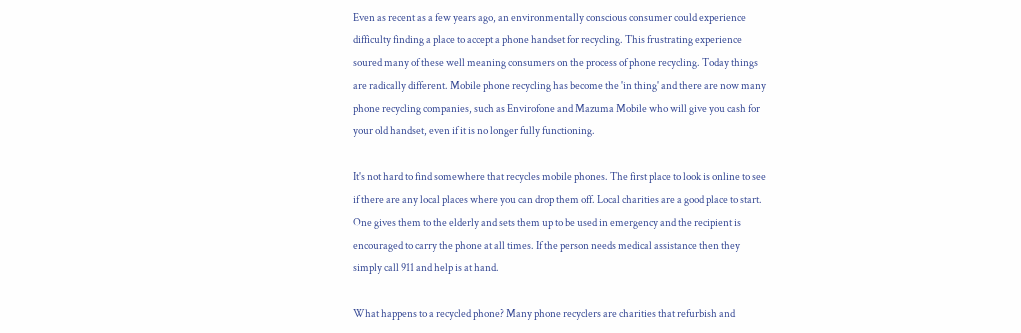Even as recent as a few years ago, an environmentally conscious consumer could experience
difficulty finding a place to accept a phone handset for recycling. This frustrating experience
soured many of these well meaning consumers on the process of phone recycling. Today things
are radically different. Mobile phone recycling has become the 'in thing' and there are now many
phone recycling companies, such as Envirofone and Mazuma Mobile who will give you cash for
your old handset, even if it is no longer fully functioning.

It's not hard to find somewhere that recycles mobile phones. The first place to look is online to see
if there are any local places where you can drop them off. Local charities are a good place to start.
One gives them to the elderly and sets them up to be used in emergency and the recipient is
encouraged to carry the phone at all times. If the person needs medical assistance then they
simply call 911 and help is at hand.

What happens to a recycled phone? Many phone recyclers are charities that refurbish and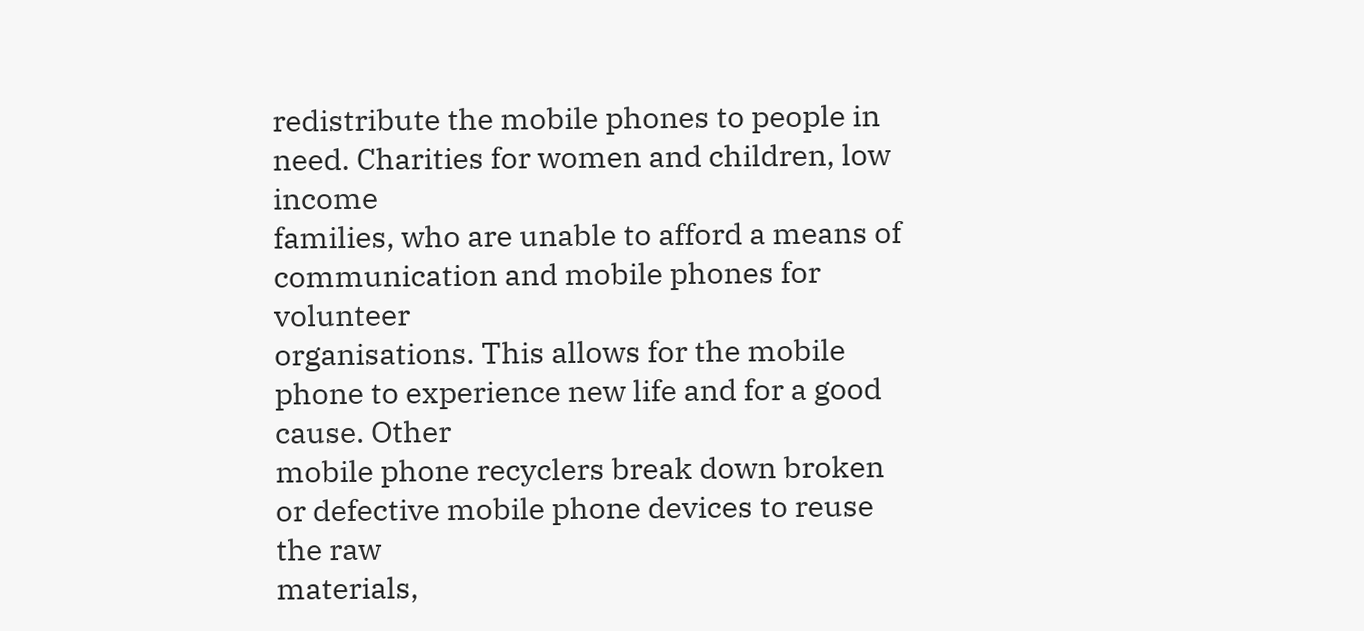redistribute the mobile phones to people in need. Charities for women and children, low income
families, who are unable to afford a means of communication and mobile phones for volunteer
organisations. This allows for the mobile phone to experience new life and for a good cause. Other
mobile phone recyclers break down broken or defective mobile phone devices to reuse the raw
materials,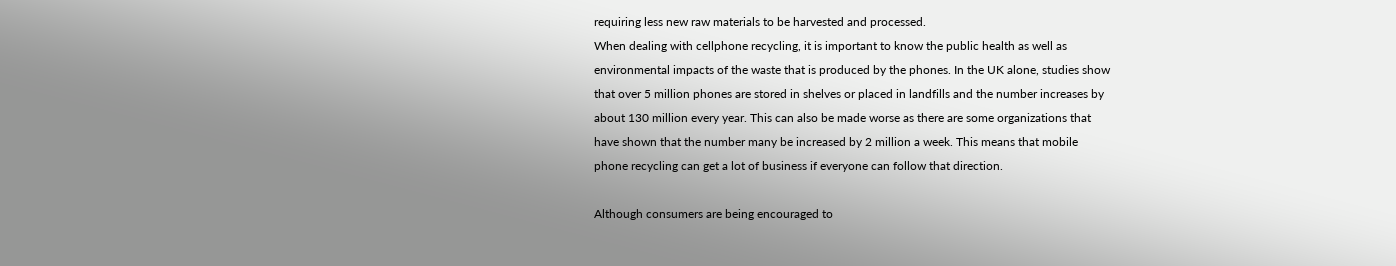requiring less new raw materials to be harvested and processed.
When dealing with cellphone recycling, it is important to know the public health as well as
environmental impacts of the waste that is produced by the phones. In the UK alone, studies show
that over 5 million phones are stored in shelves or placed in landfills and the number increases by
about 130 million every year. This can also be made worse as there are some organizations that
have shown that the number many be increased by 2 million a week. This means that mobile
phone recycling can get a lot of business if everyone can follow that direction.

Although consumers are being encouraged to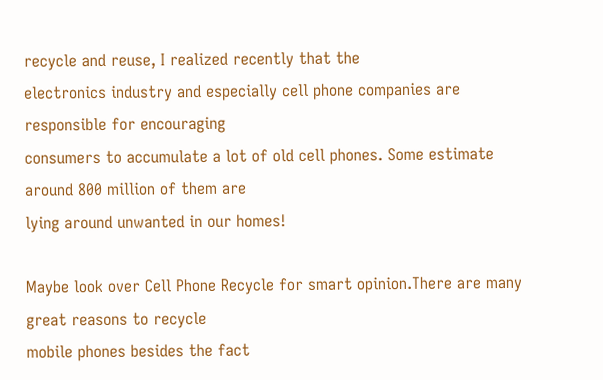recycle and reuse, I realized recently that the
electronics industry and especially cell phone companies are responsible for encouraging
consumers to accumulate a lot of old cell phones. Some estimate around 800 million of them are
lying around unwanted in our homes!

Maybe look over Cell Phone Recycle for smart opinion.There are many great reasons to recycle
mobile phones besides the fact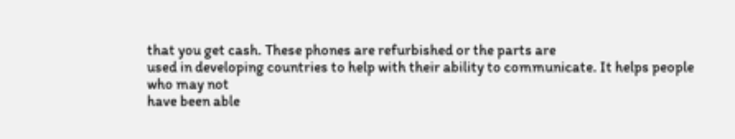that you get cash. These phones are refurbished or the parts are
used in developing countries to help with their ability to communicate. It helps people who may not
have been able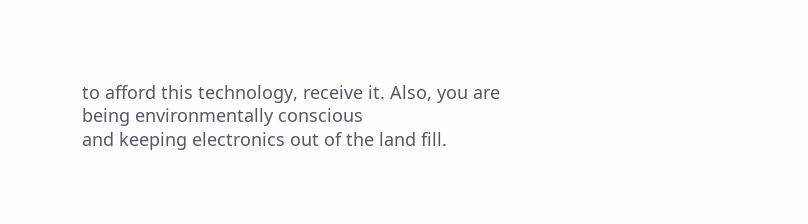to afford this technology, receive it. Also, you are being environmentally conscious
and keeping electronics out of the land fill.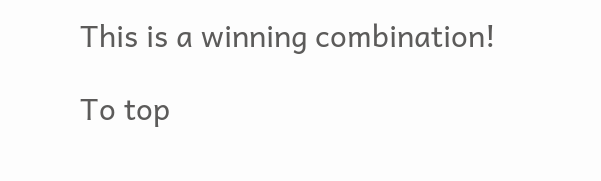This is a winning combination!

To top